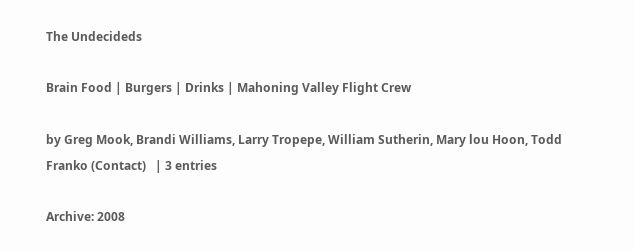The Undecideds

Brain Food | Burgers | Drinks | Mahoning Valley Flight Crew

by Greg Mook, Brandi Williams, Larry Tropepe, William Sutherin, Mary lou Hoon, Todd Franko (Contact)   | 3 entries

Archive: 2008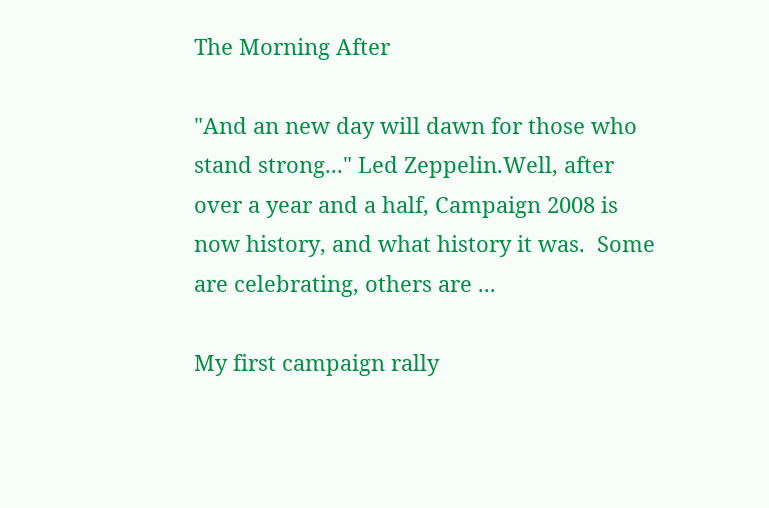The Morning After

"And an new day will dawn for those who stand strong..." Led Zeppelin.Well, after over a year and a half, Campaign 2008 is now history, and what history it was.  Some are celebrating, others are ...

My first campaign rally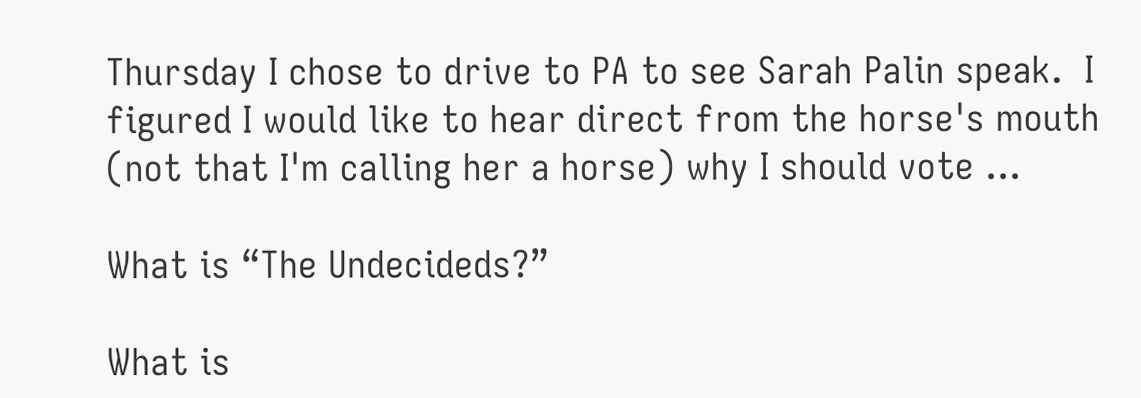Thursday I chose to drive to PA to see Sarah Palin speak.  I figured I would like to hear direct from the horse's mouth (not that I'm calling her a horse) why I should vote ...

What is “The Undecideds?”

What is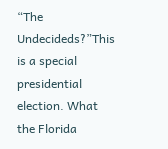“The Undecideds?”This is a special presidential election. What the Florida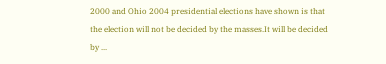2000 and Ohio 2004 presidential elections have shown is that the election will not be decided by the masses.It will be decided by ...